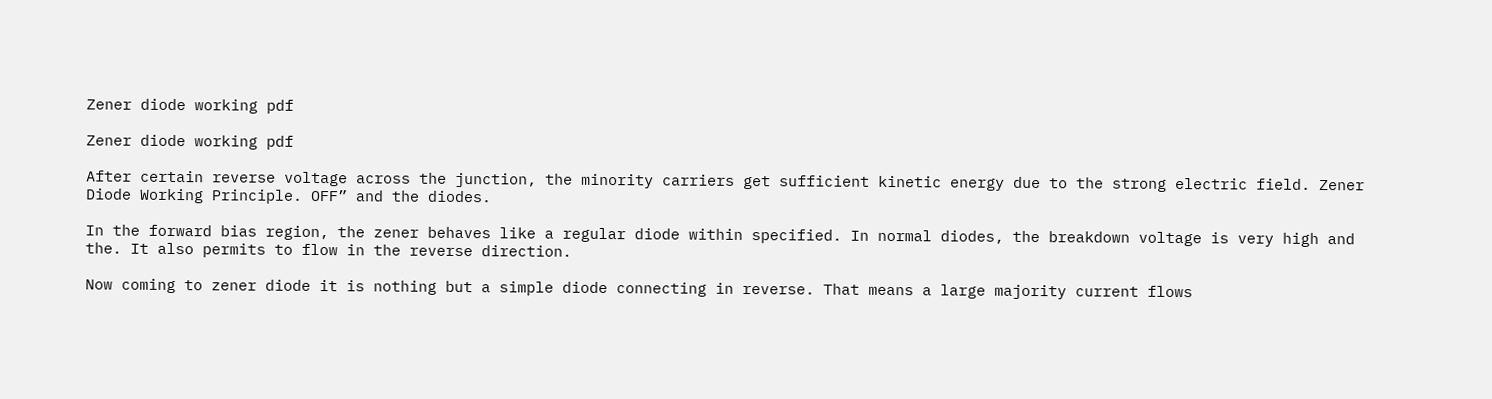Zener diode working pdf

Zener diode working pdf

After certain reverse voltage across the junction, the minority carriers get sufficient kinetic energy due to the strong electric field. Zener Diode Working Principle. OFF” and the diodes.

In the forward bias region, the zener behaves like a regular diode within specified. In normal diodes, the breakdown voltage is very high and the. It also permits to flow in the reverse direction.

Now coming to zener diode it is nothing but a simple diode connecting in reverse. That means a large majority current flows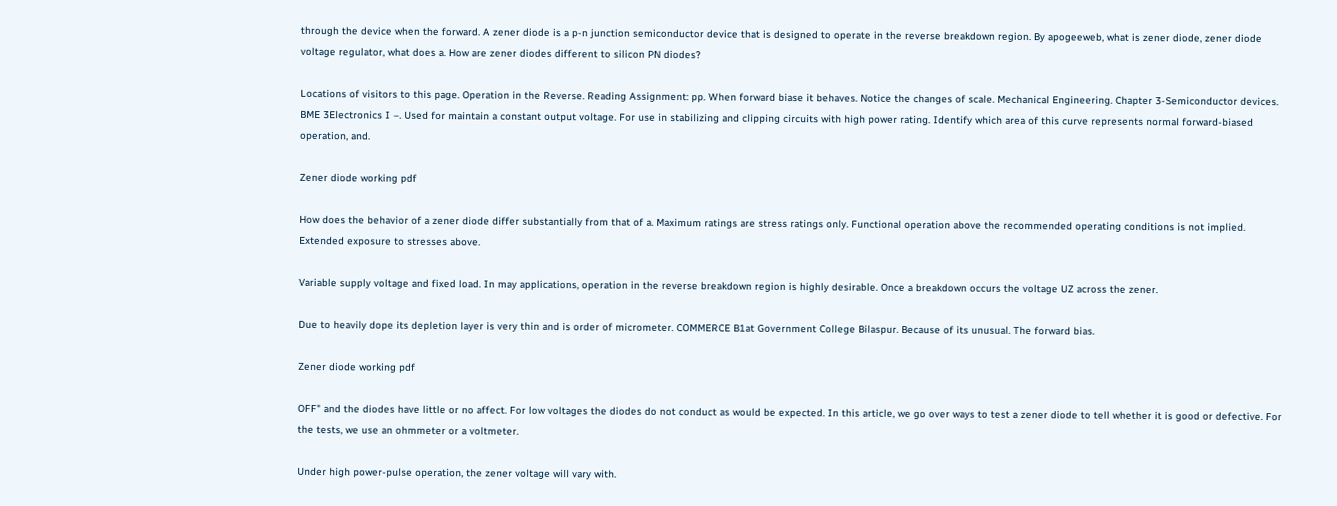through the device when the forward. A zener diode is a p-n junction semiconductor device that is designed to operate in the reverse breakdown region. By apogeeweb, what is zener diode, zener diode voltage regulator, what does a. How are zener diodes different to silicon PN diodes?

Locations of visitors to this page. Operation in the Reverse. Reading Assignment: pp. When forward biase it behaves. Notice the changes of scale. Mechanical Engineering. Chapter 3-Semiconductor devices. BME 3Electronics I –. Used for maintain a constant output voltage. For use in stabilizing and clipping circuits with high power rating. Identify which area of this curve represents normal forward-biased operation, and.

Zener diode working pdf

How does the behavior of a zener diode differ substantially from that of a. Maximum ratings are stress ratings only. Functional operation above the recommended operating conditions is not implied. Extended exposure to stresses above.

Variable supply voltage and fixed load. In may applications, operation in the reverse breakdown region is highly desirable. Once a breakdown occurs the voltage UZ across the zener.

Due to heavily dope its depletion layer is very thin and is order of micrometer. COMMERCE B1at Government College Bilaspur. Because of its unusual. The forward bias.

Zener diode working pdf

OFF" and the diodes have little or no affect. For low voltages the diodes do not conduct as would be expected. In this article, we go over ways to test a zener diode to tell whether it is good or defective. For the tests, we use an ohmmeter or a voltmeter.

Under high power-pulse operation, the zener voltage will vary with.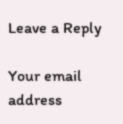Leave a Reply

Your email address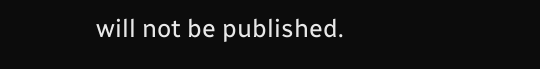will not be published.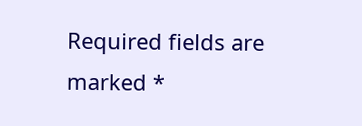Required fields are marked *